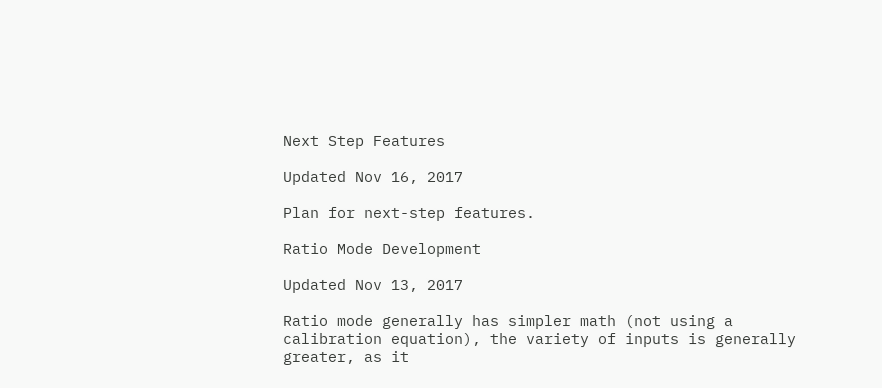Next Step Features

Updated Nov 16, 2017

Plan for next-step features.

Ratio Mode Development

Updated Nov 13, 2017

Ratio mode generally has simpler math (not using a calibration equation), the variety of inputs is generally greater, as it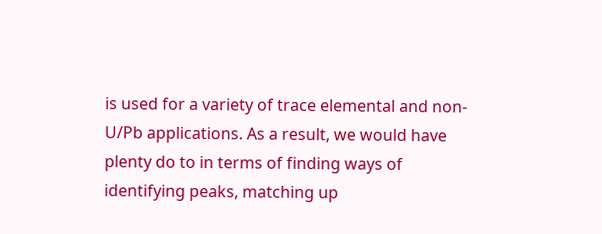is used for a variety of trace elemental and non-U/Pb applications. As a result, we would have plenty do to in terms of finding ways of identifying peaks, matching up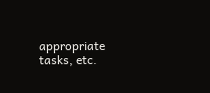appropriate tasks, etc.